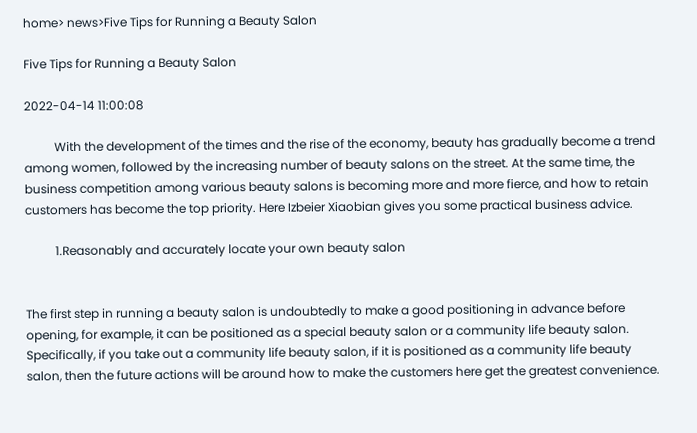home> news>Five Tips for Running a Beauty Salon

Five Tips for Running a Beauty Salon

2022-04-14 11:00:08

          With the development of the times and the rise of the economy, beauty has gradually become a trend among women, followed by the increasing number of beauty salons on the street. At the same time, the business competition among various beauty salons is becoming more and more fierce, and how to retain customers has become the top priority. Here Izbeier Xiaobian gives you some practical business advice.

          1.Reasonably and accurately locate your own beauty salon


The first step in running a beauty salon is undoubtedly to make a good positioning in advance before opening, for example, it can be positioned as a special beauty salon or a community life beauty salon. Specifically, if you take out a community life beauty salon, if it is positioned as a community life beauty salon, then the future actions will be around how to make the customers here get the greatest convenience.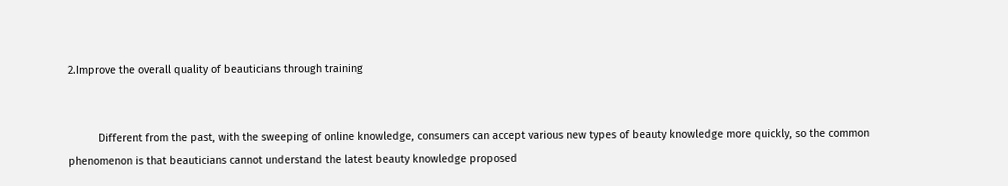2.Improve the overall quality of beauticians through training


          Different from the past, with the sweeping of online knowledge, consumers can accept various new types of beauty knowledge more quickly, so the common phenomenon is that beauticians cannot understand the latest beauty knowledge proposed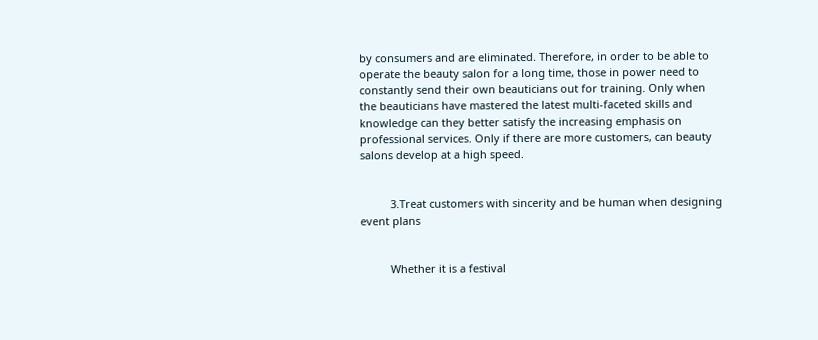by consumers and are eliminated. Therefore, in order to be able to operate the beauty salon for a long time, those in power need to constantly send their own beauticians out for training. Only when the beauticians have mastered the latest multi-faceted skills and knowledge can they better satisfy the increasing emphasis on professional services. Only if there are more customers, can beauty salons develop at a high speed.


          3.Treat customers with sincerity and be human when designing event plans


          Whether it is a festival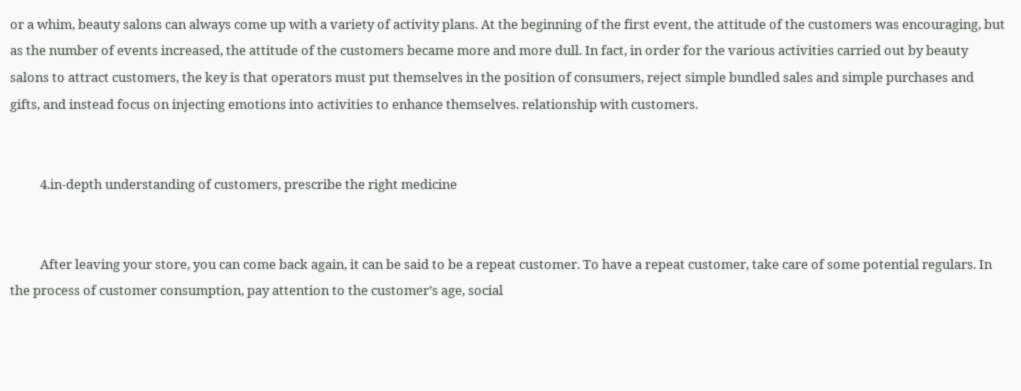or a whim, beauty salons can always come up with a variety of activity plans. At the beginning of the first event, the attitude of the customers was encouraging, but as the number of events increased, the attitude of the customers became more and more dull. In fact, in order for the various activities carried out by beauty salons to attract customers, the key is that operators must put themselves in the position of consumers, reject simple bundled sales and simple purchases and gifts, and instead focus on injecting emotions into activities to enhance themselves. relationship with customers.


          4.in-depth understanding of customers, prescribe the right medicine


          After leaving your store, you can come back again, it can be said to be a repeat customer. To have a repeat customer, take care of some potential regulars. In the process of customer consumption, pay attention to the customer’s age, social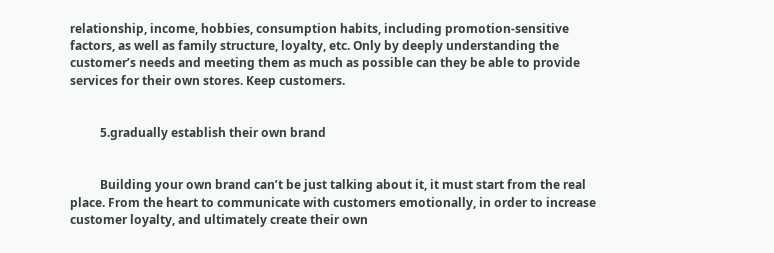relationship, income, hobbies, consumption habits, including promotion-sensitive factors, as well as family structure, loyalty, etc. Only by deeply understanding the customer’s needs and meeting them as much as possible can they be able to provide services for their own stores. Keep customers.


          5.gradually establish their own brand


          Building your own brand can’t be just talking about it, it must start from the real place. From the heart to communicate with customers emotionally, in order to increase customer loyalty, and ultimately create their own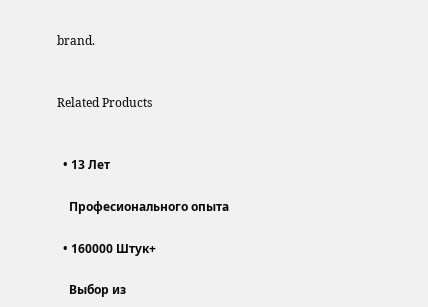brand.


Related Products


  • 13 Лет

    Професионального опыта

  • 160000 Штук+

    Выбор из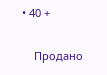• 40 +

    Продано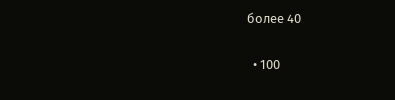более 40

  • 100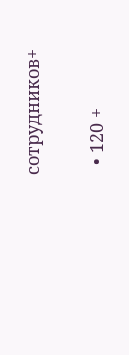сотрудников+


  • 120 +